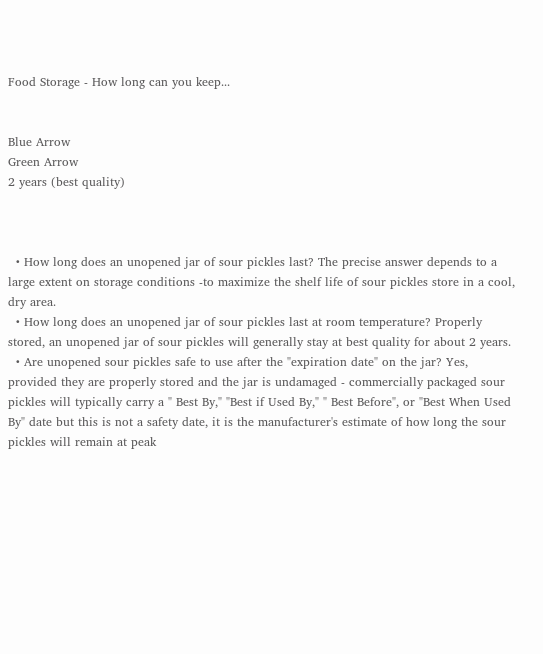Food Storage - How long can you keep...


Blue Arrow
Green Arrow
2 years (best quality)



  • How long does an unopened jar of sour pickles last? The precise answer depends to a large extent on storage conditions -to maximize the shelf life of sour pickles store in a cool, dry area.
  • How long does an unopened jar of sour pickles last at room temperature? Properly stored, an unopened jar of sour pickles will generally stay at best quality for about 2 years.
  • Are unopened sour pickles safe to use after the "expiration date" on the jar? Yes, provided they are properly stored and the jar is undamaged - commercially packaged sour pickles will typically carry a " Best By," "Best if Used By," " Best Before", or "Best When Used By" date but this is not a safety date, it is the manufacturer's estimate of how long the sour pickles will remain at peak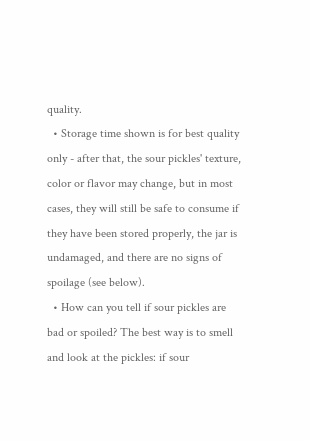quality.
  • Storage time shown is for best quality only - after that, the sour pickles' texture, color or flavor may change, but in most cases, they will still be safe to consume if they have been stored properly, the jar is undamaged, and there are no signs of spoilage (see below).
  • How can you tell if sour pickles are bad or spoiled? The best way is to smell and look at the pickles: if sour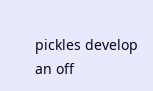pickles develop an off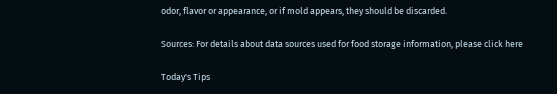odor, flavor or appearance, or if mold appears, they should be discarded.

Sources: For details about data sources used for food storage information, please click here

Today's Tips